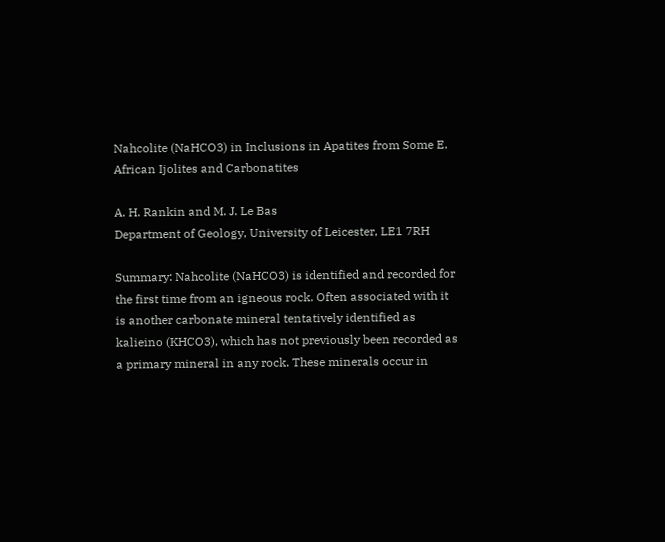Nahcolite (NaHCO3) in Inclusions in Apatites from Some E. African Ijolites and Carbonatites

A. H. Rankin and M. J. Le Bas
Department of Geology, University of Leicester, LE1 7RH

Summary: Nahcolite (NaHCO3) is identified and recorded for the first time from an igneous rock. Often associated with it is another carbonate mineral tentatively identified as kalieino (KHCO3), which has not previously been recorded as a primary mineral in any rock. These minerals occur in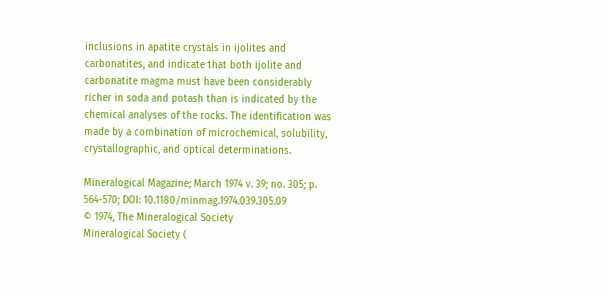inclusions in apatite crystals in ijolites and carbonatites, and indicate that both ijolite and carbonatite magma must have been considerably richer in soda and potash than is indicated by the chemical analyses of the rocks. The identification was made by a combination of microchemical, solubility, crystallographic, and optical determinations.

Mineralogical Magazine; March 1974 v. 39; no. 305; p. 564-570; DOI: 10.1180/minmag.1974.039.305.09
© 1974, The Mineralogical Society
Mineralogical Society (